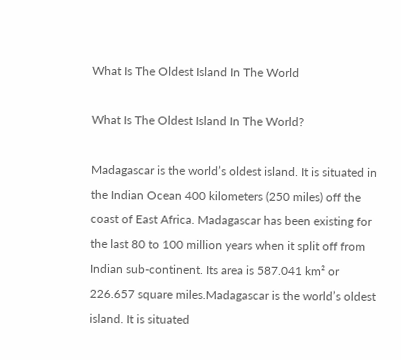What Is The Oldest Island In The World

What Is The Oldest Island In The World?

Madagascar is the world’s oldest island. It is situated in the Indian Ocean 400 kilometers (250 miles) off the coast of East Africa. Madagascar has been existing for the last 80 to 100 million years when it split off from Indian sub-continent. Its area is 587.041 km² or 226.657 square miles.Madagascar is the world’s oldest island. It is situated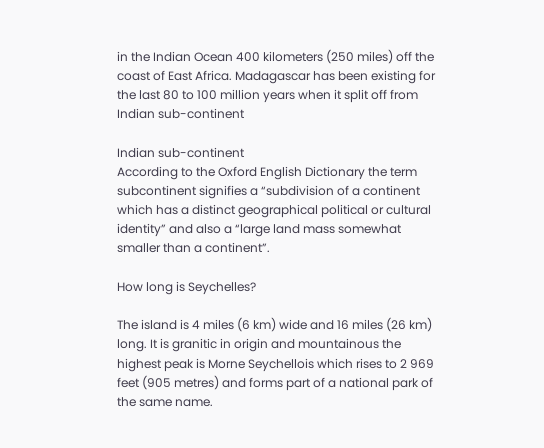in the Indian Ocean 400 kilometers (250 miles) off the coast of East Africa. Madagascar has been existing for the last 80 to 100 million years when it split off from Indian sub-continent

Indian sub-continent
According to the Oxford English Dictionary the term subcontinent signifies a “subdivision of a continent which has a distinct geographical political or cultural identity” and also a “large land mass somewhat smaller than a continent”.

How long is Seychelles?

The island is 4 miles (6 km) wide and 16 miles (26 km) long. It is granitic in origin and mountainous the highest peak is Morne Seychellois which rises to 2 969 feet (905 metres) and forms part of a national park of the same name.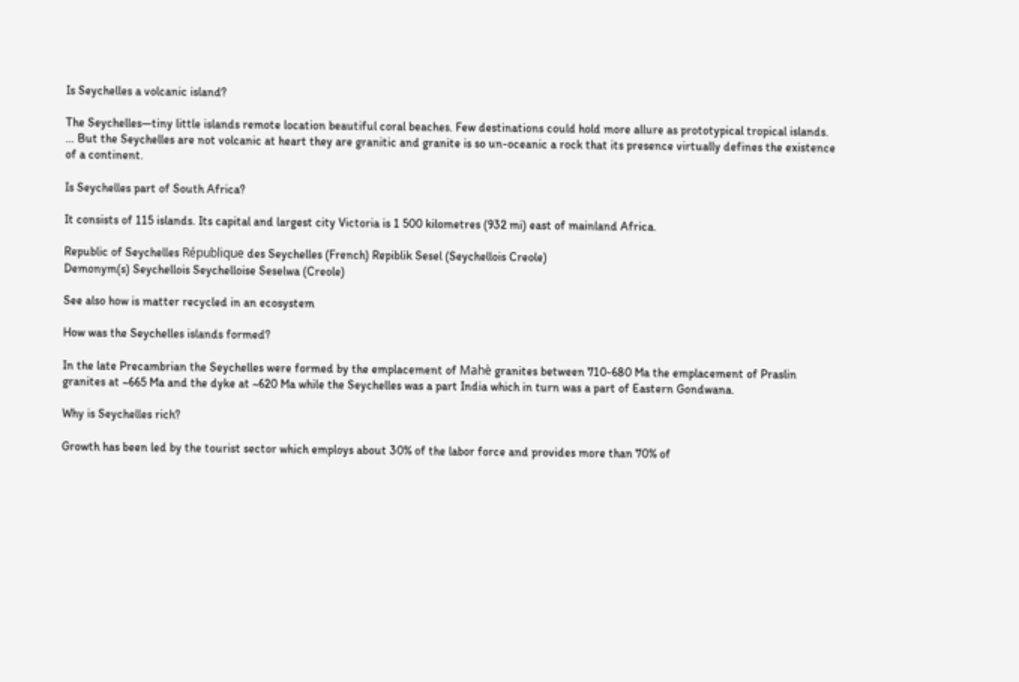Is Seychelles a volcanic island?

The Seychelles—tiny little islands remote location beautiful coral beaches. Few destinations could hold more allure as prototypical tropical islands. … But the Seychelles are not volcanic at heart they are granitic and granite is so un-oceanic a rock that its presence virtually defines the existence of a continent.

Is Seychelles part of South Africa?

It consists of 115 islands. Its capital and largest city Victoria is 1 500 kilometres (932 mi) east of mainland Africa.

Republic of Seychelles République des Seychelles (French) Repiblik Sesel (Seychellois Creole)
Demonym(s) Seychellois Seychelloise Seselwa (Creole)

See also how is matter recycled in an ecosystem

How was the Seychelles islands formed?

In the late Precambrian the Seychelles were formed by the emplacement of Mahè granites between 710-680 Ma the emplacement of Praslin granites at ~665 Ma and the dyke at ~620 Ma while the Seychelles was a part India which in turn was a part of Eastern Gondwana.

Why is Seychelles rich?

Growth has been led by the tourist sector which employs about 30% of the labor force and provides more than 70% of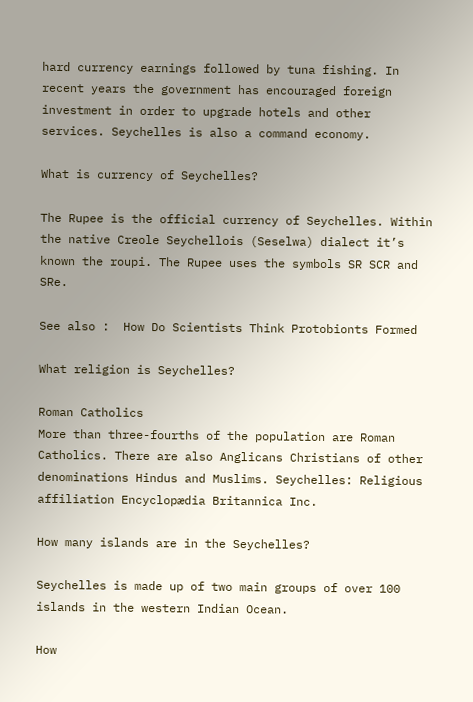hard currency earnings followed by tuna fishing. In recent years the government has encouraged foreign investment in order to upgrade hotels and other services. Seychelles is also a command economy.

What is currency of Seychelles?

The Rupee is the official currency of Seychelles. Within the native Creole Seychellois (Seselwa) dialect it’s known the roupi. The Rupee uses the symbols SR SCR and SRe.

See also :  How Do Scientists Think Protobionts Formed

What religion is Seychelles?

Roman Catholics
More than three-fourths of the population are Roman Catholics. There are also Anglicans Christians of other denominations Hindus and Muslims. Seychelles: Religious affiliation Encyclopædia Britannica Inc.

How many islands are in the Seychelles?

Seychelles is made up of two main groups of over 100 islands in the western Indian Ocean.

How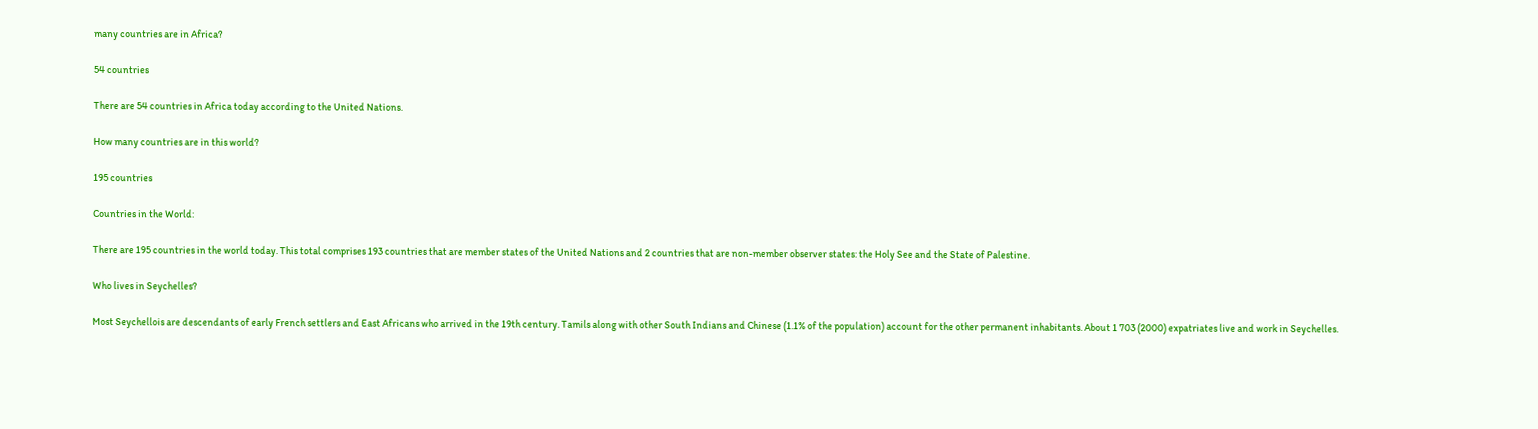many countries are in Africa?

54 countries

There are 54 countries in Africa today according to the United Nations.

How many countries are in this world?

195 countries

Countries in the World:

There are 195 countries in the world today. This total comprises 193 countries that are member states of the United Nations and 2 countries that are non-member observer states: the Holy See and the State of Palestine.

Who lives in Seychelles?

Most Seychellois are descendants of early French settlers and East Africans who arrived in the 19th century. Tamils along with other South Indians and Chinese (1.1% of the population) account for the other permanent inhabitants. About 1 703 (2000) expatriates live and work in Seychelles.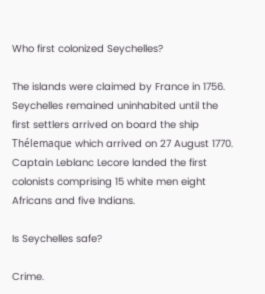Who first colonized Seychelles?

The islands were claimed by France in 1756. Seychelles remained uninhabited until the first settlers arrived on board the ship Thélemaque which arrived on 27 August 1770. Captain Leblanc Lecore landed the first colonists comprising 15 white men eight Africans and five Indians.

Is Seychelles safe?

Crime.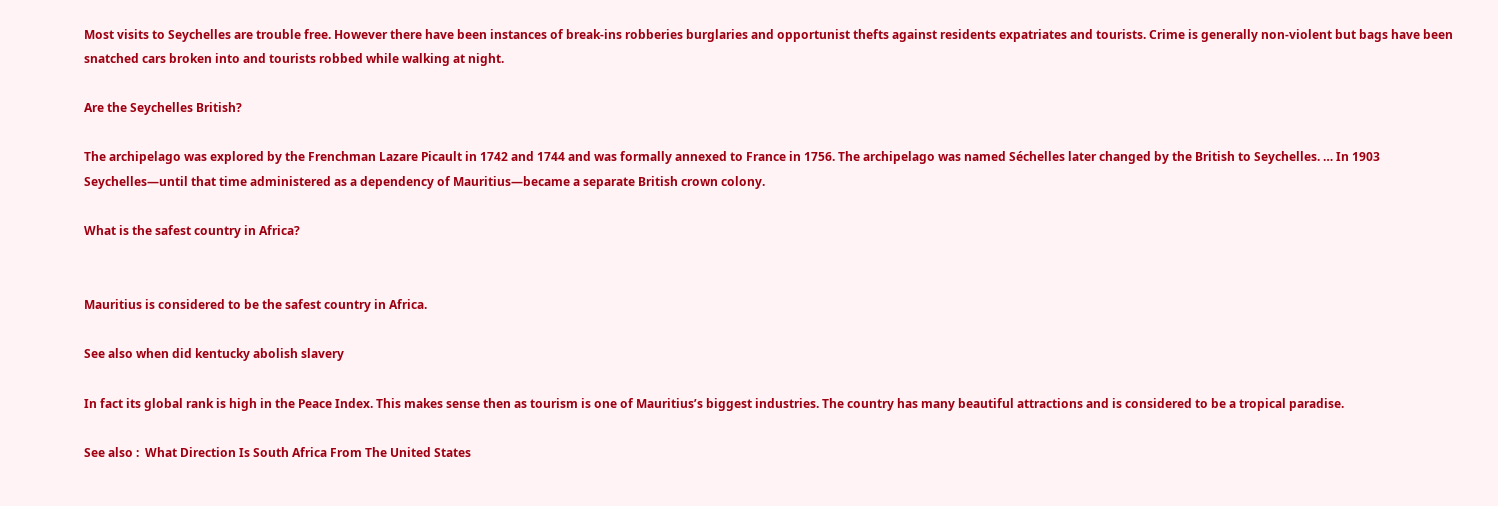Most visits to Seychelles are trouble free. However there have been instances of break-ins robberies burglaries and opportunist thefts against residents expatriates and tourists. Crime is generally non-violent but bags have been snatched cars broken into and tourists robbed while walking at night.

Are the Seychelles British?

The archipelago was explored by the Frenchman Lazare Picault in 1742 and 1744 and was formally annexed to France in 1756. The archipelago was named Séchelles later changed by the British to Seychelles. … In 1903 Seychelles—until that time administered as a dependency of Mauritius—became a separate British crown colony.

What is the safest country in Africa?


Mauritius is considered to be the safest country in Africa.

See also when did kentucky abolish slavery

In fact its global rank is high in the Peace Index. This makes sense then as tourism is one of Mauritius’s biggest industries. The country has many beautiful attractions and is considered to be a tropical paradise.

See also :  What Direction Is South Africa From The United States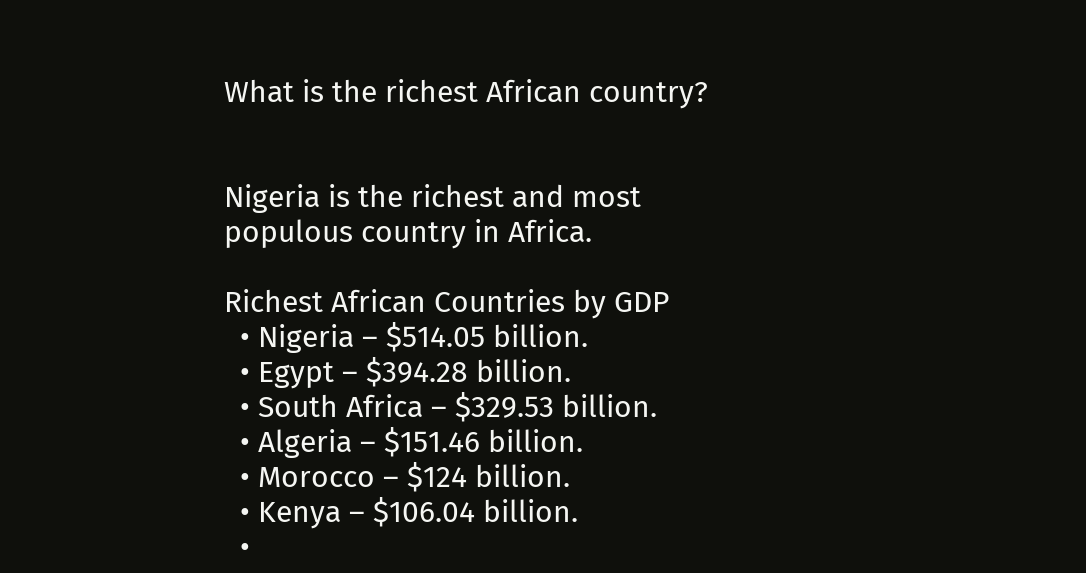What is the richest African country?


Nigeria is the richest and most populous country in Africa.

Richest African Countries by GDP
  • Nigeria – $514.05 billion.
  • Egypt – $394.28 billion.
  • South Africa – $329.53 billion.
  • Algeria – $151.46 billion.
  • Morocco – $124 billion.
  • Kenya – $106.04 billion.
  •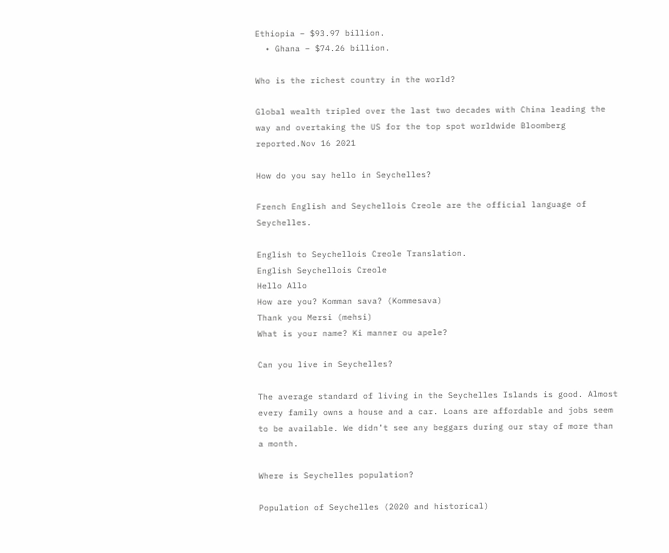Ethiopia – $93.97 billion.
  • Ghana – $74.26 billion.

Who is the richest country in the world?

Global wealth tripled over the last two decades with China leading the way and overtaking the US for the top spot worldwide Bloomberg reported.Nov 16 2021

How do you say hello in Seychelles?

French English and Seychellois Creole are the official language of Seychelles.

English to Seychellois Creole Translation.
English Seychellois Creole
Hello Allo
How are you? Komman sava? (Kommesava)
Thank you Mersi (mehsi)
What is your name? Ki manner ou apele?

Can you live in Seychelles?

The average standard of living in the Seychelles Islands is good. Almost every family owns a house and a car. Loans are affordable and jobs seem to be available. We didn’t see any beggars during our stay of more than a month.

Where is Seychelles population?

Population of Seychelles (2020 and historical)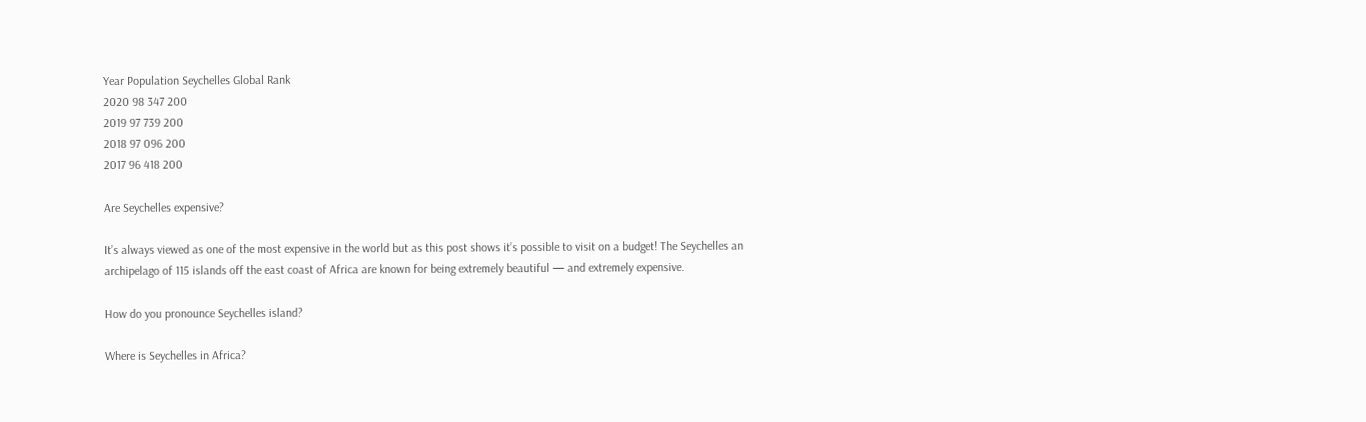Year Population Seychelles Global Rank
2020 98 347 200
2019 97 739 200
2018 97 096 200
2017 96 418 200

Are Seychelles expensive?

It’s always viewed as one of the most expensive in the world but as this post shows it’s possible to visit on a budget! The Seychelles an archipelago of 115 islands off the east coast of Africa are known for being extremely beautiful — and extremely expensive.

How do you pronounce Seychelles island?

Where is Seychelles in Africa?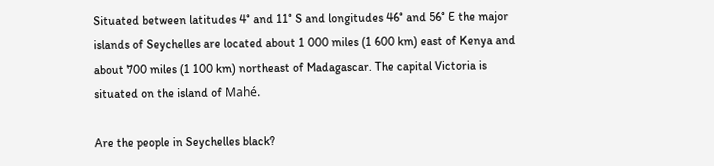Situated between latitudes 4° and 11° S and longitudes 46° and 56° E the major islands of Seychelles are located about 1 000 miles (1 600 km) east of Kenya and about 700 miles (1 100 km) northeast of Madagascar. The capital Victoria is situated on the island of Mahé.

Are the people in Seychelles black?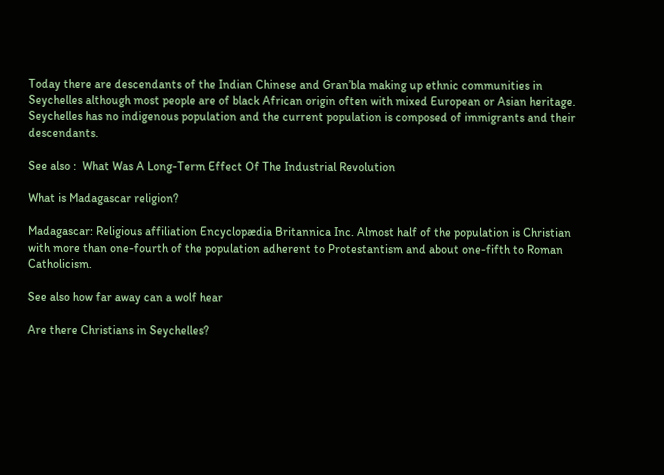Today there are descendants of the Indian Chinese and Gran’bla making up ethnic communities in Seychelles although most people are of black African origin often with mixed European or Asian heritage. Seychelles has no indigenous population and the current population is composed of immigrants and their descendants.

See also :  What Was A Long-Term Effect Of The Industrial Revolution

What is Madagascar religion?

Madagascar: Religious affiliation Encyclopædia Britannica Inc. Almost half of the population is Christian with more than one-fourth of the population adherent to Protestantism and about one-fifth to Roman Catholicism.

See also how far away can a wolf hear

Are there Christians in Seychelles?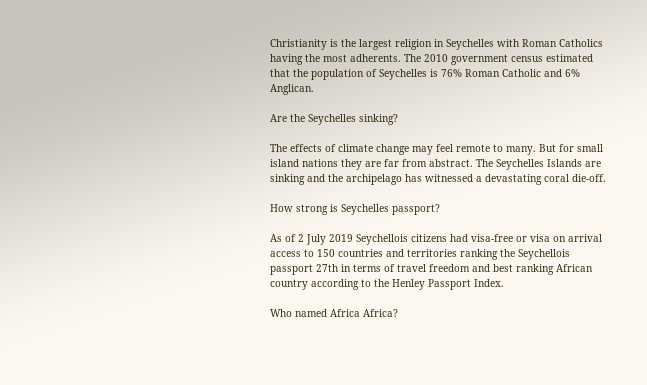Christianity is the largest religion in Seychelles with Roman Catholics having the most adherents. The 2010 government census estimated that the population of Seychelles is 76% Roman Catholic and 6% Anglican.

Are the Seychelles sinking?

The effects of climate change may feel remote to many. But for small island nations they are far from abstract. The Seychelles Islands are sinking and the archipelago has witnessed a devastating coral die-off.

How strong is Seychelles passport?

As of 2 July 2019 Seychellois citizens had visa-free or visa on arrival access to 150 countries and territories ranking the Seychellois passport 27th in terms of travel freedom and best ranking African country according to the Henley Passport Index.

Who named Africa Africa?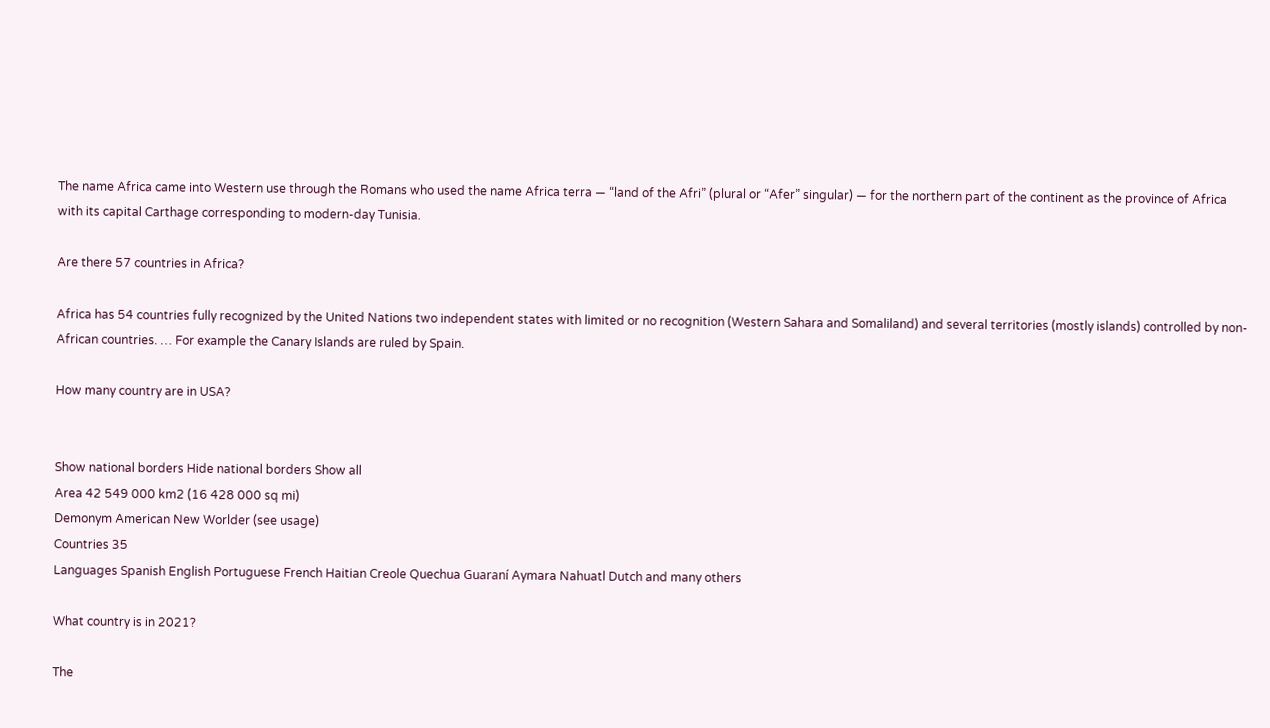The name Africa came into Western use through the Romans who used the name Africa terra — “land of the Afri” (plural or “Afer” singular) — for the northern part of the continent as the province of Africa with its capital Carthage corresponding to modern-day Tunisia.

Are there 57 countries in Africa?

Africa has 54 countries fully recognized by the United Nations two independent states with limited or no recognition (Western Sahara and Somaliland) and several territories (mostly islands) controlled by non-African countries. … For example the Canary Islands are ruled by Spain.

How many country are in USA?


Show national borders Hide national borders Show all
Area 42 549 000 km2 (16 428 000 sq mi)
Demonym American New Worlder (see usage)
Countries 35
Languages Spanish English Portuguese French Haitian Creole Quechua Guaraní Aymara Nahuatl Dutch and many others

What country is in 2021?

The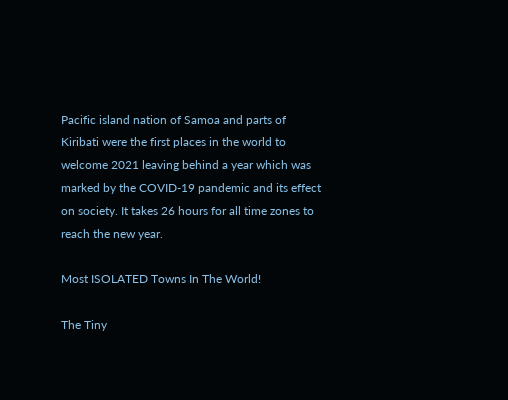Pacific island nation of Samoa and parts of Kiribati were the first places in the world to welcome 2021 leaving behind a year which was marked by the COVID-19 pandemic and its effect on society. It takes 26 hours for all time zones to reach the new year.

Most ISOLATED Towns In The World!

The Tiny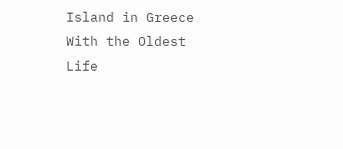Island in Greece With the Oldest Life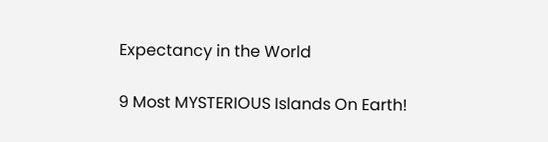Expectancy in the World

9 Most MYSTERIOUS Islands On Earth!